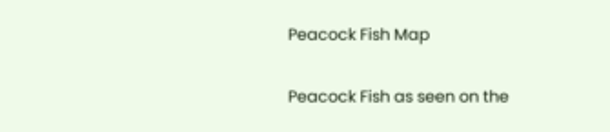Peacock Fish Map

Peacock Fish as seen on the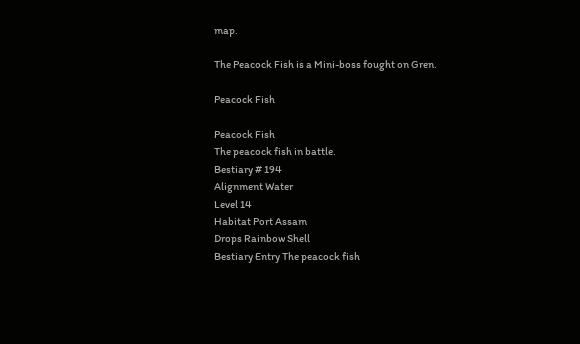map.

The Peacock Fish is a Mini-boss fought on Gren.

Peacock Fish

Peacock Fish
The peacock fish in battle.
Bestiary # 194
Alignment Water
Level 14
Habitat Port Assam
Drops Rainbow Shell
Bestiary Entry The peacock fish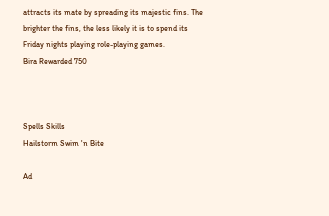attracts its mate by spreading its majestic fins. The brighter the fins, the less likely it is to spend its Friday nights playing role-playing games.
Bira Rewarded 750



Spells Skills
Hailstorm Swim 'n Bite

Ad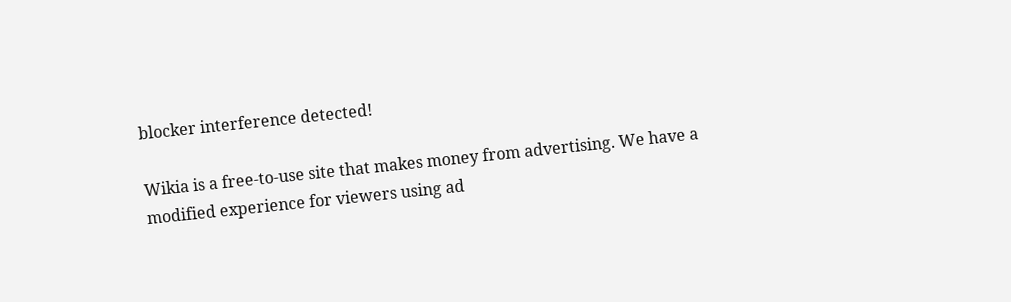blocker interference detected!

Wikia is a free-to-use site that makes money from advertising. We have a modified experience for viewers using ad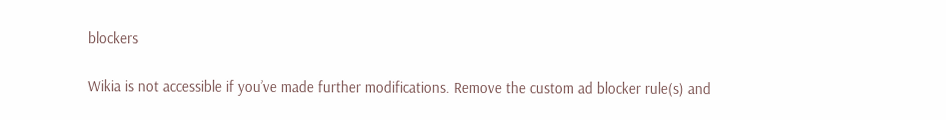blockers

Wikia is not accessible if you’ve made further modifications. Remove the custom ad blocker rule(s) and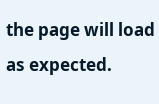the page will load as expected.